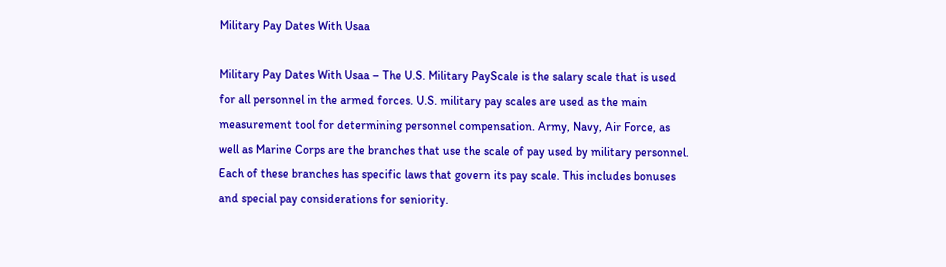Military Pay Dates With Usaa

Military Pay Dates With Usaa – The U.S. Military PayScale is the salary scale that is used for all personnel in the armed forces. U.S. military pay scales are used as the main measurement tool for determining personnel compensation. Army, Navy, Air Force, as well as Marine Corps are the branches that use the scale of pay used by military personnel. Each of these branches has specific laws that govern its pay scale. This includes bonuses and special pay considerations for seniority.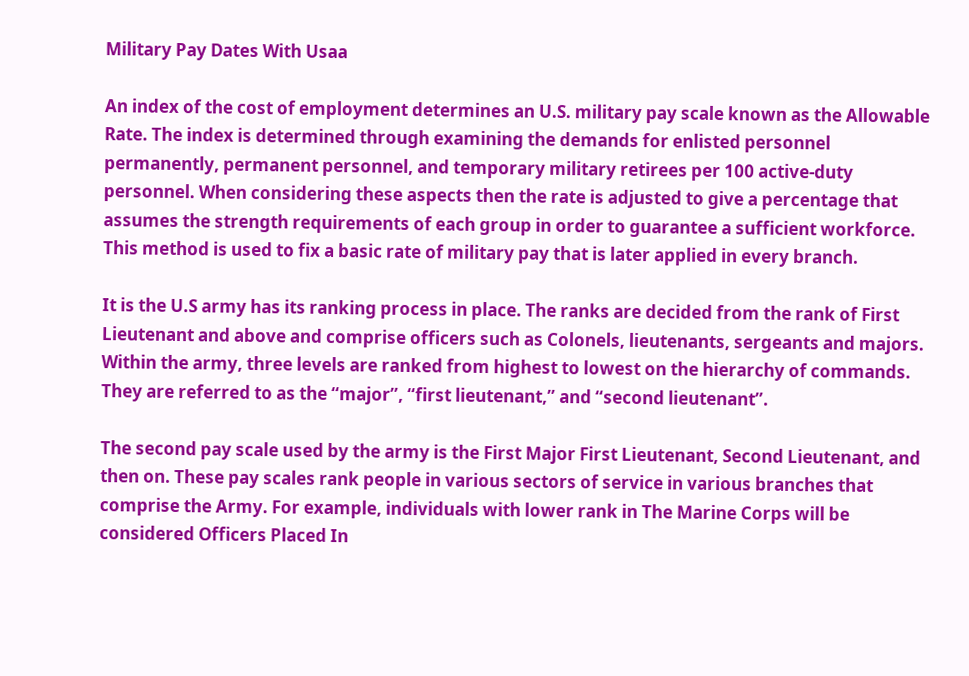Military Pay Dates With Usaa

An index of the cost of employment determines an U.S. military pay scale known as the Allowable Rate. The index is determined through examining the demands for enlisted personnel permanently, permanent personnel, and temporary military retirees per 100 active-duty personnel. When considering these aspects then the rate is adjusted to give a percentage that assumes the strength requirements of each group in order to guarantee a sufficient workforce. This method is used to fix a basic rate of military pay that is later applied in every branch.

It is the U.S army has its ranking process in place. The ranks are decided from the rank of First Lieutenant and above and comprise officers such as Colonels, lieutenants, sergeants and majors. Within the army, three levels are ranked from highest to lowest on the hierarchy of commands. They are referred to as the “major”, “first lieutenant,” and “second lieutenant”.

The second pay scale used by the army is the First Major First Lieutenant, Second Lieutenant, and then on. These pay scales rank people in various sectors of service in various branches that comprise the Army. For example, individuals with lower rank in The Marine Corps will be considered Officers Placed In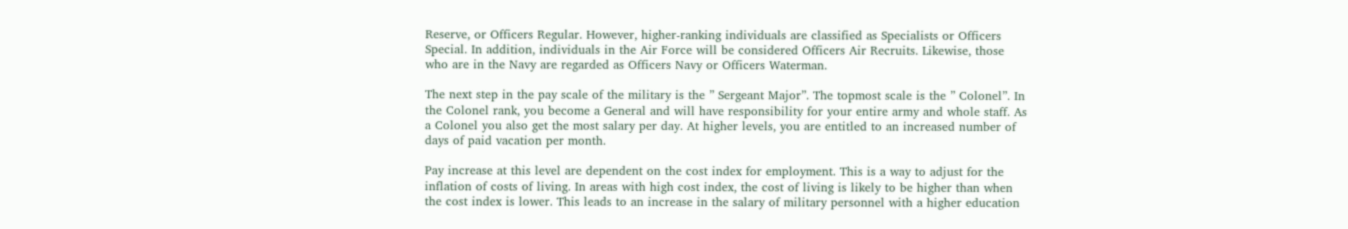Reserve, or Officers Regular. However, higher-ranking individuals are classified as Specialists or Officers Special. In addition, individuals in the Air Force will be considered Officers Air Recruits. Likewise, those who are in the Navy are regarded as Officers Navy or Officers Waterman.

The next step in the pay scale of the military is the ” Sergeant Major”. The topmost scale is the ” Colonel”. In the Colonel rank, you become a General and will have responsibility for your entire army and whole staff. As a Colonel you also get the most salary per day. At higher levels, you are entitled to an increased number of days of paid vacation per month.

Pay increase at this level are dependent on the cost index for employment. This is a way to adjust for the inflation of costs of living. In areas with high cost index, the cost of living is likely to be higher than when the cost index is lower. This leads to an increase in the salary of military personnel with a higher education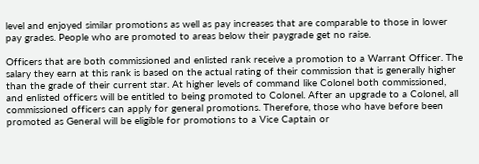level and enjoyed similar promotions as well as pay increases that are comparable to those in lower pay grades. People who are promoted to areas below their paygrade get no raise.

Officers that are both commissioned and enlisted rank receive a promotion to a Warrant Officer. The salary they earn at this rank is based on the actual rating of their commission that is generally higher than the grade of their current star. At higher levels of command like Colonel both commissioned, and enlisted officers will be entitled to being promoted to Colonel. After an upgrade to a Colonel, all commissioned officers can apply for general promotions. Therefore, those who have before been promoted as General will be eligible for promotions to a Vice Captain or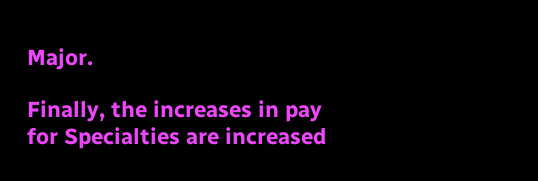Major.

Finally, the increases in pay for Specialties are increased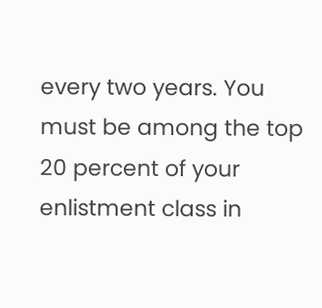every two years. You must be among the top 20 percent of your enlistment class in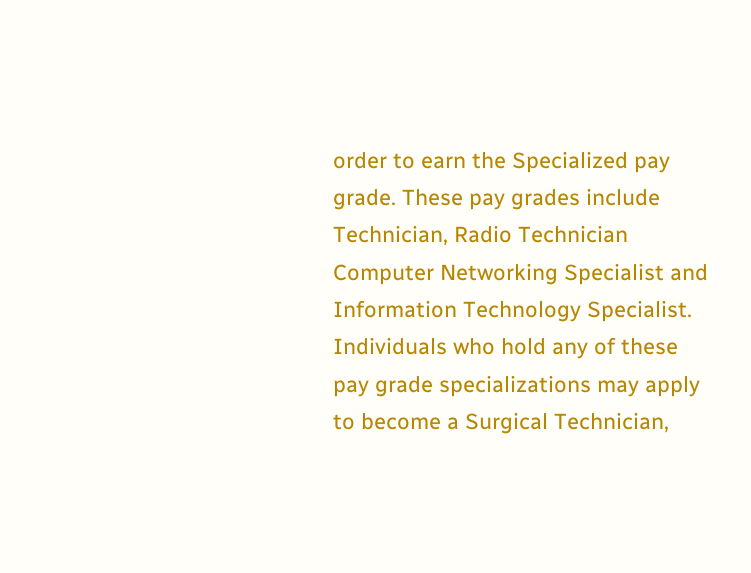order to earn the Specialized pay grade. These pay grades include Technician, Radio Technician Computer Networking Specialist and Information Technology Specialist. Individuals who hold any of these pay grade specializations may apply to become a Surgical Technician,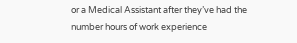or a Medical Assistant after they’ve had the number hours of work experience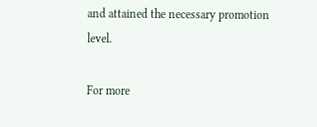and attained the necessary promotion level.

For more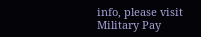info, please visit Military Pay